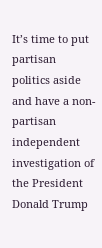It’s time to put partisan politics aside and have a non-partisan independent investigation of the President Donald Trump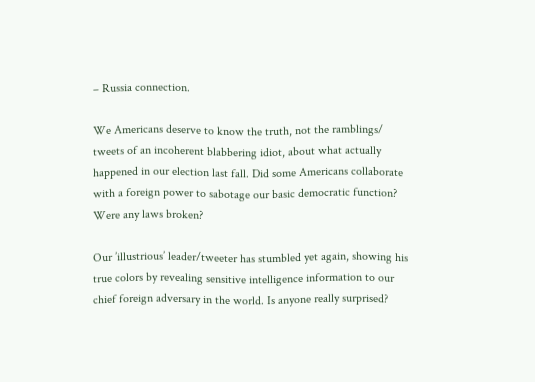– Russia connection.

We Americans deserve to know the truth, not the ramblings/ tweets of an incoherent blabbering idiot, about what actually happened in our election last fall. Did some Americans collaborate with a foreign power to sabotage our basic democratic function? Were any laws broken?

Our ’illustrious’ leader/tweeter has stumbled yet again, showing his true colors by revealing sensitive intelligence information to our chief foreign adversary in the world. Is anyone really surprised?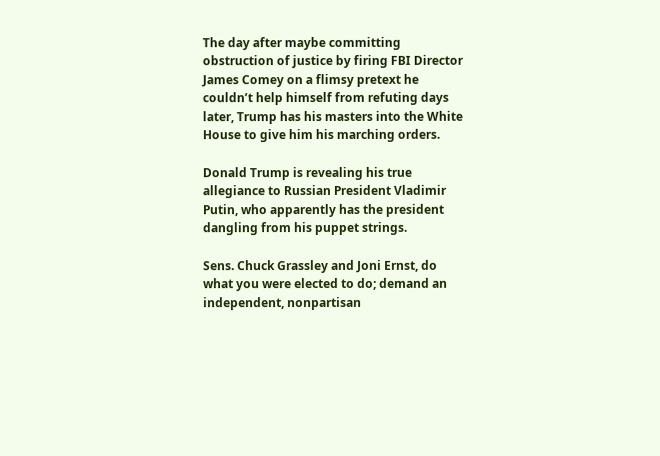The day after maybe committing obstruction of justice by firing FBI Director James Comey on a flimsy pretext he couldn’t help himself from refuting days later, Trump has his masters into the White House to give him his marching orders.

Donald Trump is revealing his true allegiance to Russian President Vladimir Putin, who apparently has the president dangling from his puppet strings.

Sens. Chuck Grassley and Joni Ernst, do what you were elected to do; demand an independent, nonpartisan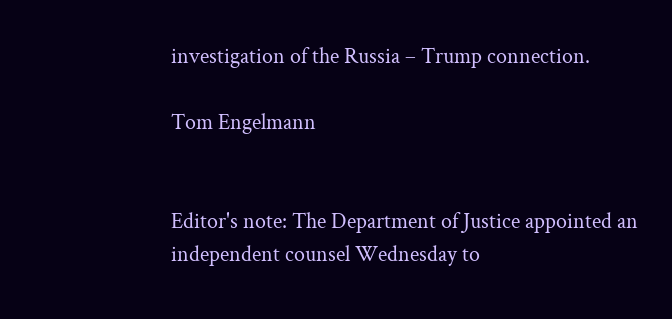investigation of the Russia – Trump connection.

Tom Engelmann


Editor's note: The Department of Justice appointed an independent counsel Wednesday to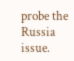probe the Russia issue.